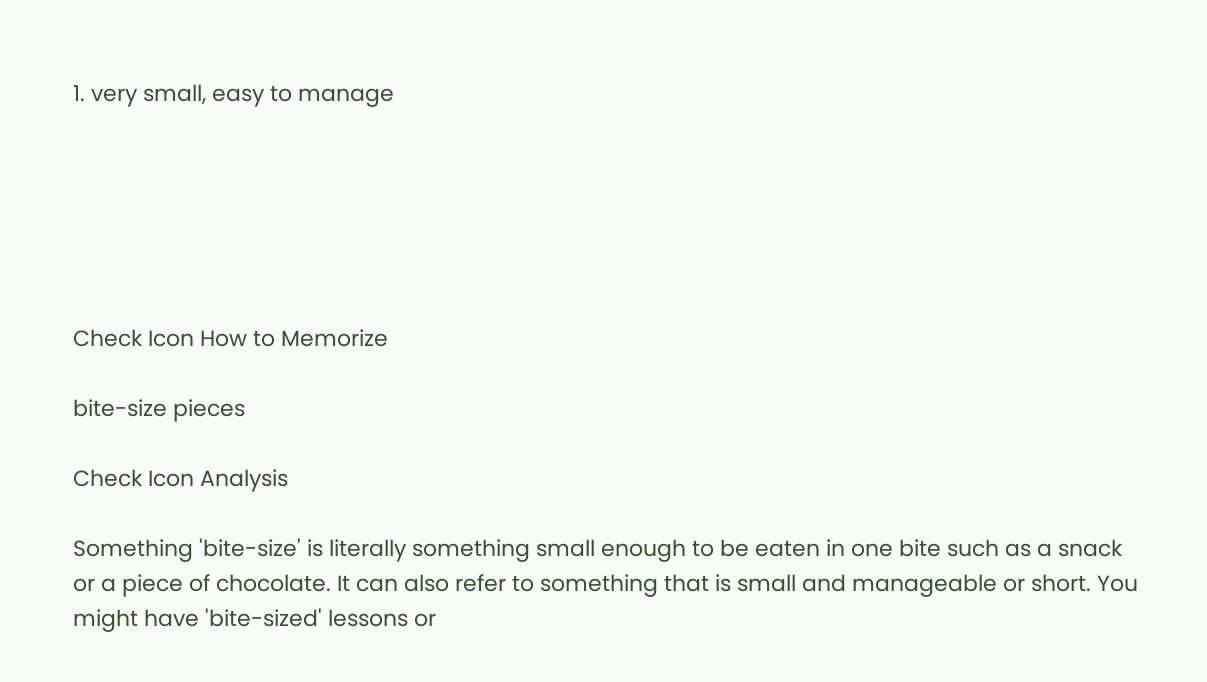1. very small, easy to manage






Check Icon How to Memorize

bite-size pieces

Check Icon Analysis

Something 'bite-size' is literally something small enough to be eaten in one bite such as a snack or a piece of chocolate. It can also refer to something that is small and manageable or short. You might have 'bite-sized' lessons or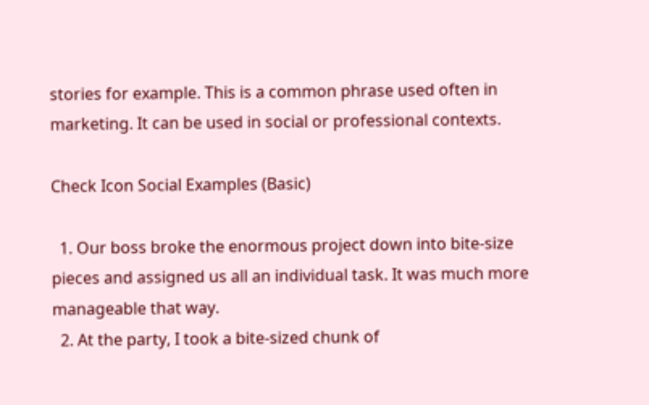stories for example. This is a common phrase used often in marketing. It can be used in social or professional contexts.

Check Icon Social Examples (Basic)

  1. Our boss broke the enormous project down into bite-size pieces and assigned us all an individual task. It was much more manageable that way.
  2. At the party, I took a bite-sized chunk of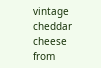vintage cheddar cheese from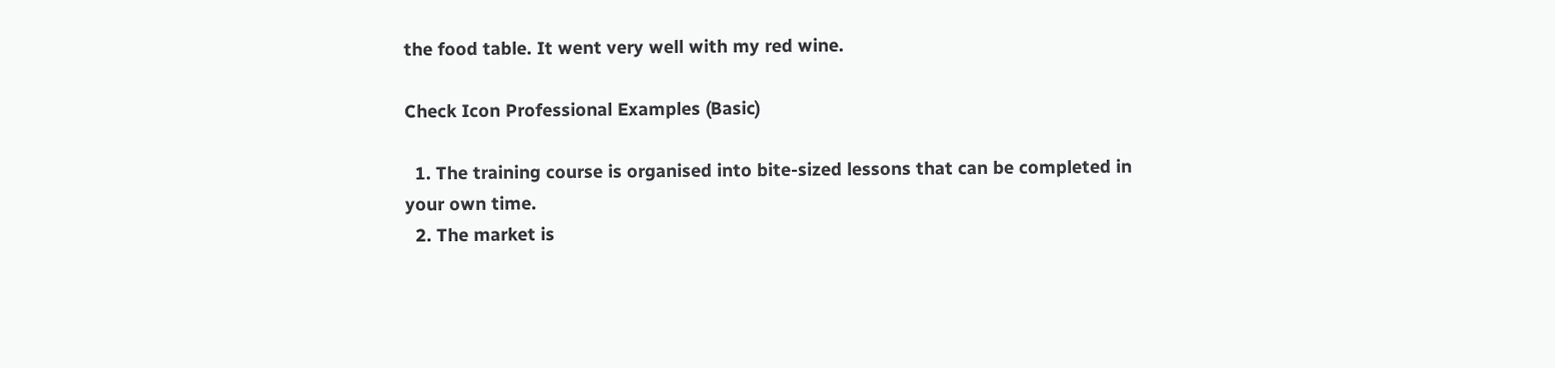the food table. It went very well with my red wine.

Check Icon Professional Examples (Basic)

  1. The training course is organised into bite-sized lessons that can be completed in your own time.
  2. The market is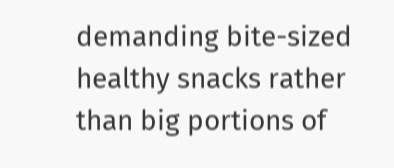demanding bite-sized healthy snacks rather than big portions of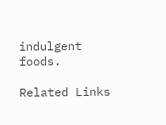indulgent foods.

Related Links